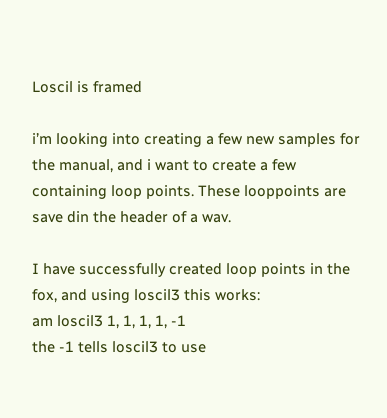Loscil is framed

i’m looking into creating a few new samples for the manual, and i want to create a few containing loop points. These looppoints are save din the header of a wav.

I have successfully created loop points in the fox, and using loscil3 this works:
am loscil3 1, 1, 1, 1, -1
the -1 tells loscil3 to use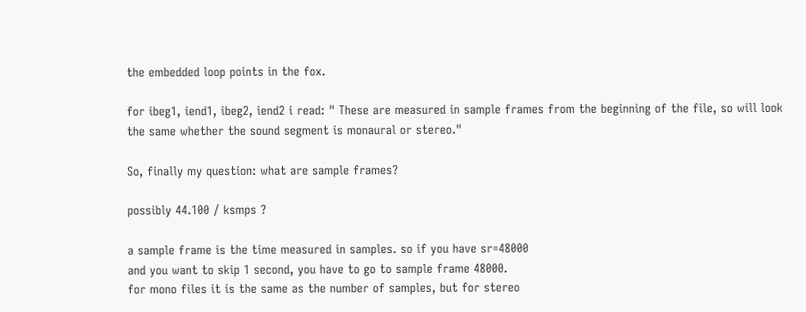the embedded loop points in the fox.

for ibeg1, iend1, ibeg2, iend2 i read: " These are measured in sample frames from the beginning of the file, so will look the same whether the sound segment is monaural or stereo."

So, finally my question: what are sample frames?

possibly 44.100 / ksmps ?

a sample frame is the time measured in samples. so if you have sr=48000
and you want to skip 1 second, you have to go to sample frame 48000.
for mono files it is the same as the number of samples, but for stereo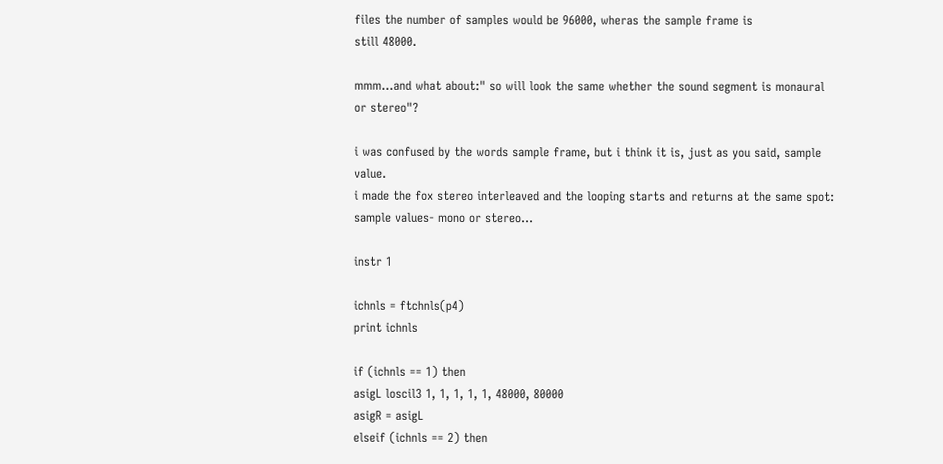files the number of samples would be 96000, wheras the sample frame is
still 48000.

mmm…and what about:" so will look the same whether the sound segment is monaural or stereo"?

i was confused by the words sample frame, but i think it is, just as you said, sample value.
i made the fox stereo interleaved and the looping starts and returns at the same spot: sample values- mono or stereo…

instr 1

ichnls = ftchnls(p4)
print ichnls

if (ichnls == 1) then
asigL loscil3 1, 1, 1, 1, 1, 48000, 80000
asigR = asigL
elseif (ichnls == 2) then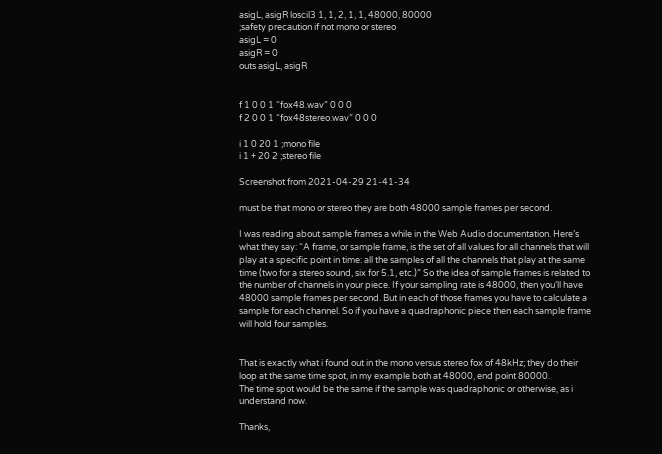asigL, asigR loscil3 1, 1, 2, 1, 1, 48000, 80000
;safety precaution if not mono or stereo
asigL = 0
asigR = 0
outs asigL, asigR


f 1 0 0 1 “fox48.wav” 0 0 0
f 2 0 0 1 “fox48stereo.wav” 0 0 0

i 1 0 20 1 ;mono file
i 1 + 20 2 ;stereo file

Screenshot from 2021-04-29 21-41-34

must be that mono or stereo they are both 48000 sample frames per second.

I was reading about sample frames a while in the Web Audio documentation. Here’s what they say: “A frame, or sample frame, is the set of all values for all channels that will play at a specific point in time: all the samples of all the channels that play at the same time (two for a stereo sound, six for 5.1, etc.)” So the idea of sample frames is related to the number of channels in your piece. If your sampling rate is 48000, then you’ll have 48000 sample frames per second. But in each of those frames you have to calculate a sample for each channel. So if you have a quadraphonic piece then each sample frame will hold four samples.


That is exactly what i found out in the mono versus stereo fox of 48kHz; they do their loop at the same time spot, in my example both at 48000, end point 80000.
The time spot would be the same if the sample was quadraphonic or otherwise, as i understand now.

Thanks,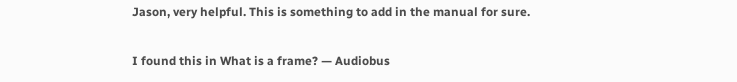Jason, very helpful. This is something to add in the manual for sure.

I found this in What is a frame? — Audiobus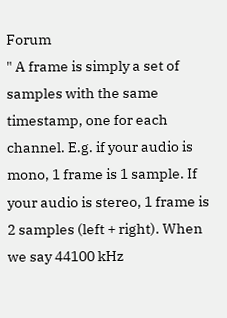Forum
" A frame is simply a set of samples with the same timestamp, one for each channel. E.g. if your audio is mono, 1 frame is 1 sample. If your audio is stereo, 1 frame is 2 samples (left + right). When we say 44100 kHz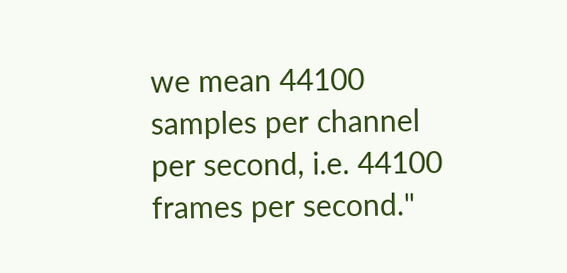we mean 44100 samples per channel per second, i.e. 44100 frames per second."